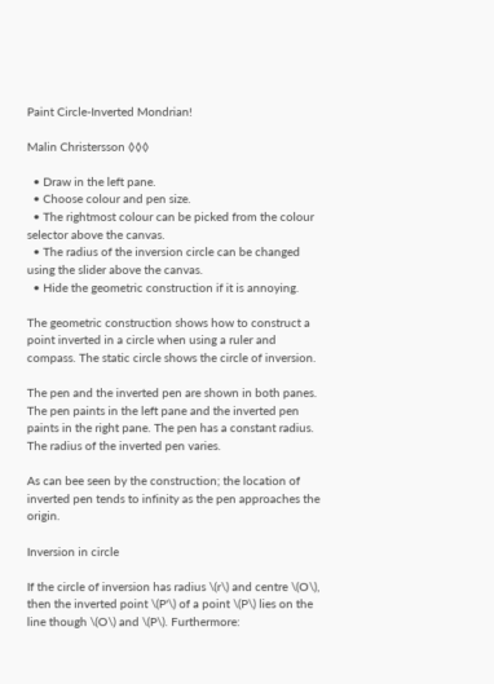Paint Circle-Inverted Mondrian!

Malin Christersson ◊◊◊

  • Draw in the left pane.
  • Choose colour and pen size.
  • The rightmost colour can be picked from the colour selector above the canvas.
  • The radius of the inversion circle can be changed using the slider above the canvas.
  • Hide the geometric construction if it is annoying.

The geometric construction shows how to construct a point inverted in a circle when using a ruler and compass. The static circle shows the circle of inversion.

The pen and the inverted pen are shown in both panes. The pen paints in the left pane and the inverted pen paints in the right pane. The pen has a constant radius. The radius of the inverted pen varies.

As can bee seen by the construction; the location of inverted pen tends to infinity as the pen approaches the origin.

Inversion in circle

If the circle of inversion has radius \(r\) and centre \(O\), then the inverted point \(P'\) of a point \(P\) lies on the line though \(O\) and \(P\). Furthermore: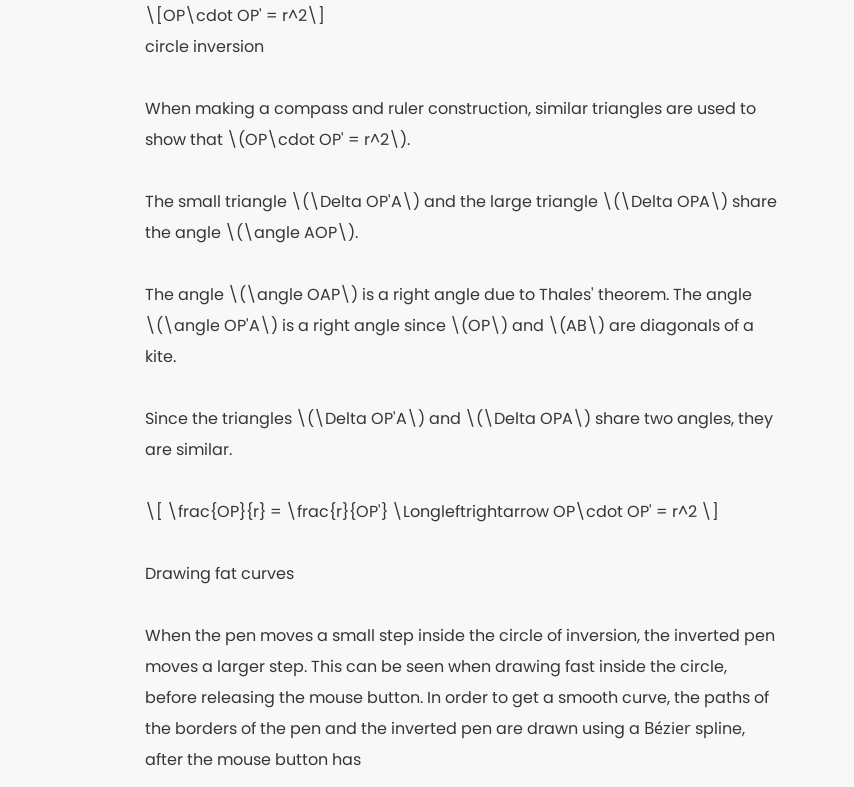\[OP\cdot OP' = r^2\]
circle inversion

When making a compass and ruler construction, similar triangles are used to show that \(OP\cdot OP' = r^2\).

The small triangle \(\Delta OP'A\) and the large triangle \(\Delta OPA\) share the angle \(\angle AOP\).

The angle \(\angle OAP\) is a right angle due to Thales' theorem. The angle \(\angle OP'A\) is a right angle since \(OP\) and \(AB\) are diagonals of a kite.

Since the triangles \(\Delta OP'A\) and \(\Delta OPA\) share two angles, they are similar.

\[ \frac{OP}{r} = \frac{r}{OP'} \Longleftrightarrow OP\cdot OP' = r^2 \]

Drawing fat curves

When the pen moves a small step inside the circle of inversion, the inverted pen moves a larger step. This can be seen when drawing fast inside the circle, before releasing the mouse button. In order to get a smooth curve, the paths of the borders of the pen and the inverted pen are drawn using a Bézier spline, after the mouse button has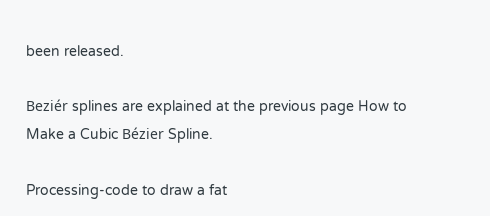been released.

Beziér splines are explained at the previous page How to Make a Cubic Bézier Spline.

Processing-code to draw a fat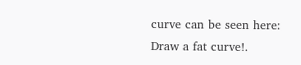curve can be seen here: Draw a fat curve!.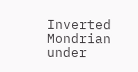Inverted Mondrian
under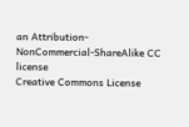an Attribution-NonCommercial-ShareAlike CC license
Creative Commons License